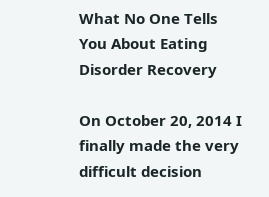What No One Tells You About Eating Disorder Recovery

On October 20, 2014 I finally made the very difficult decision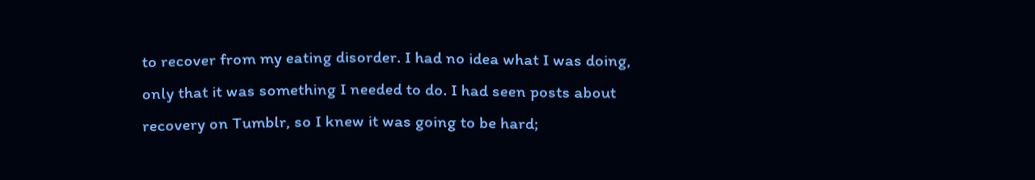to recover from my eating disorder. I had no idea what I was doing, only that it was something I needed to do. I had seen posts about recovery on Tumblr, so I knew it was going to be hard;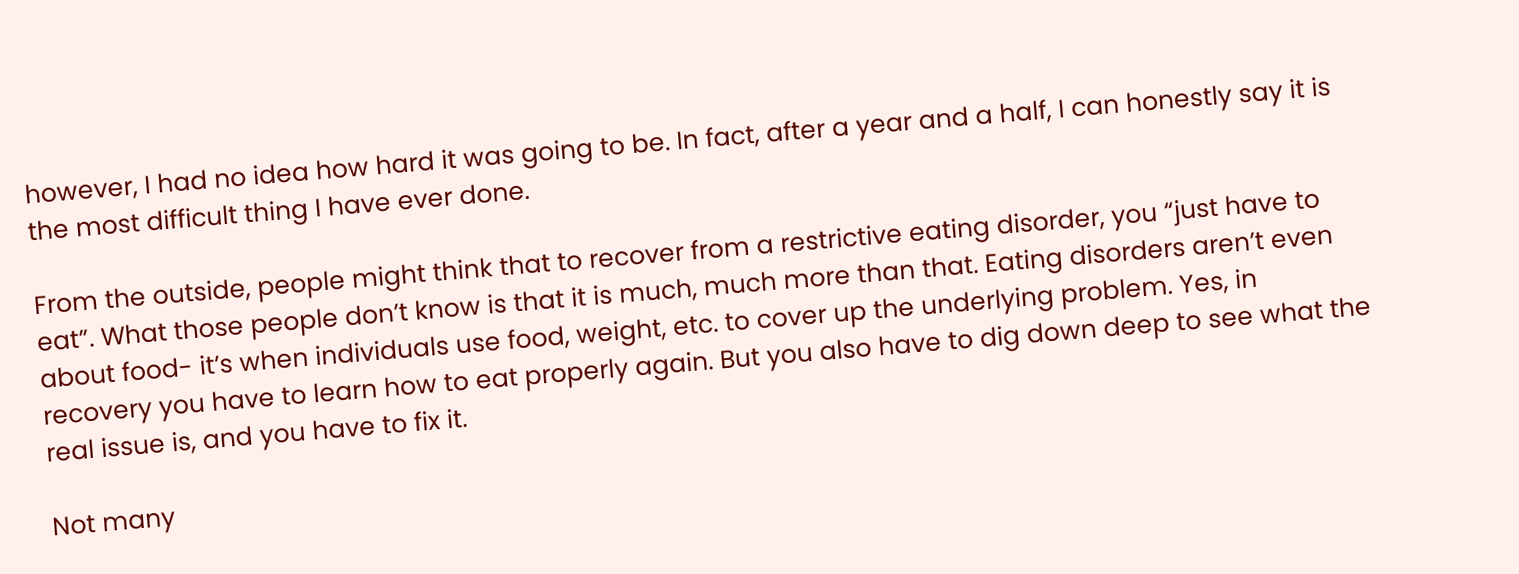however, I had no idea how hard it was going to be. In fact, after a year and a half, I can honestly say it is the most difficult thing I have ever done.

From the outside, people might think that to recover from a restrictive eating disorder, you “just have to eat”. What those people don’t know is that it is much, much more than that. Eating disorders aren’t even about food- it’s when individuals use food, weight, etc. to cover up the underlying problem. Yes, in recovery you have to learn how to eat properly again. But you also have to dig down deep to see what the real issue is, and you have to fix it.

Not many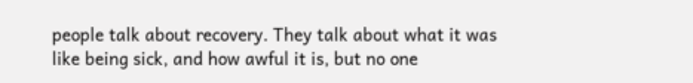people talk about recovery. They talk about what it was like being sick, and how awful it is, but no one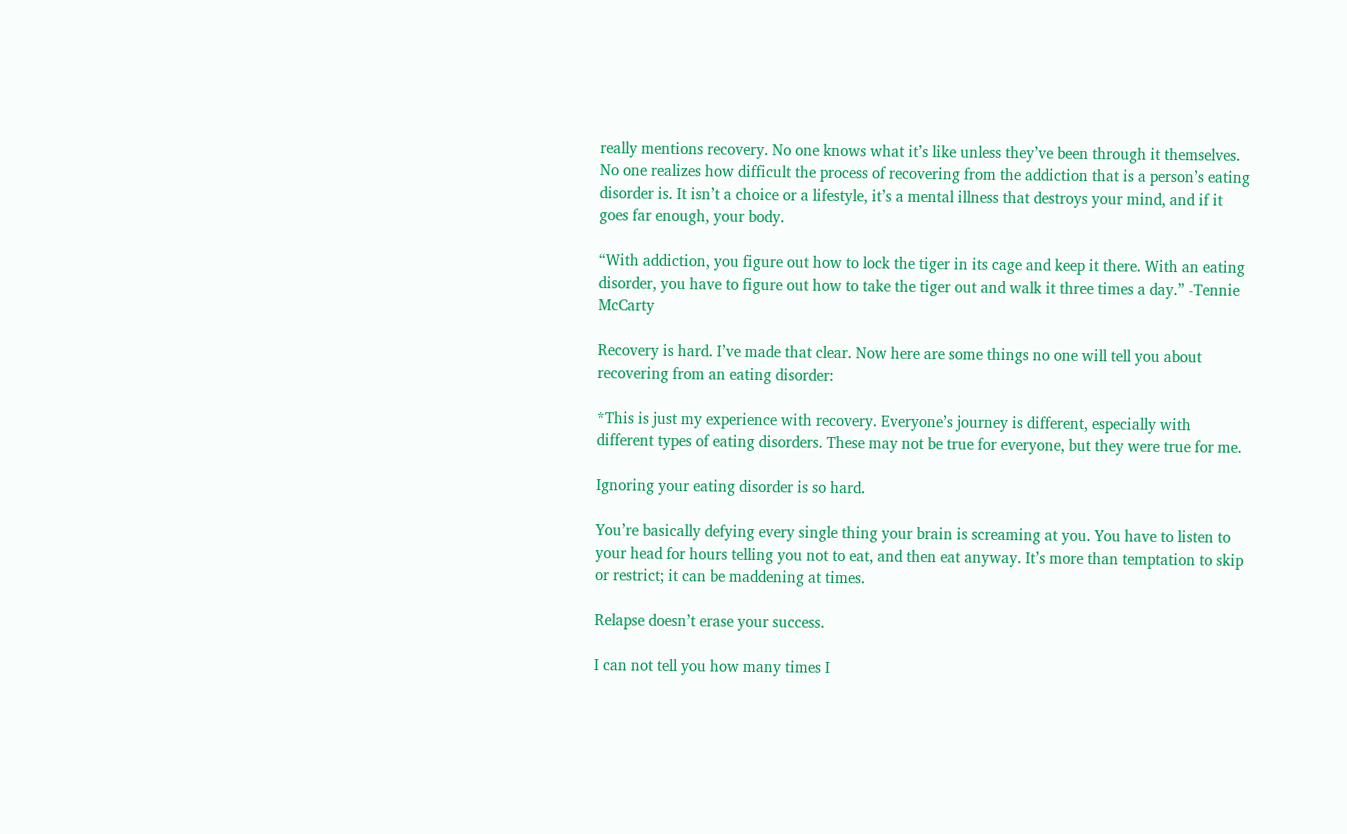really mentions recovery. No one knows what it’s like unless they’ve been through it themselves. No one realizes how difficult the process of recovering from the addiction that is a person’s eating disorder is. It isn’t a choice or a lifestyle, it’s a mental illness that destroys your mind, and if it goes far enough, your body.

“With addiction, you figure out how to lock the tiger in its cage and keep it there. With an eating disorder, you have to figure out how to take the tiger out and walk it three times a day.” -Tennie McCarty

Recovery is hard. I’ve made that clear. Now here are some things no one will tell you about recovering from an eating disorder:

*This is just my experience with recovery. Everyone’s journey is different, especially with different types of eating disorders. These may not be true for everyone, but they were true for me.

Ignoring your eating disorder is so hard.

You’re basically defying every single thing your brain is screaming at you. You have to listen to your head for hours telling you not to eat, and then eat anyway. It’s more than temptation to skip or restrict; it can be maddening at times.

Relapse doesn’t erase your success.

I can not tell you how many times I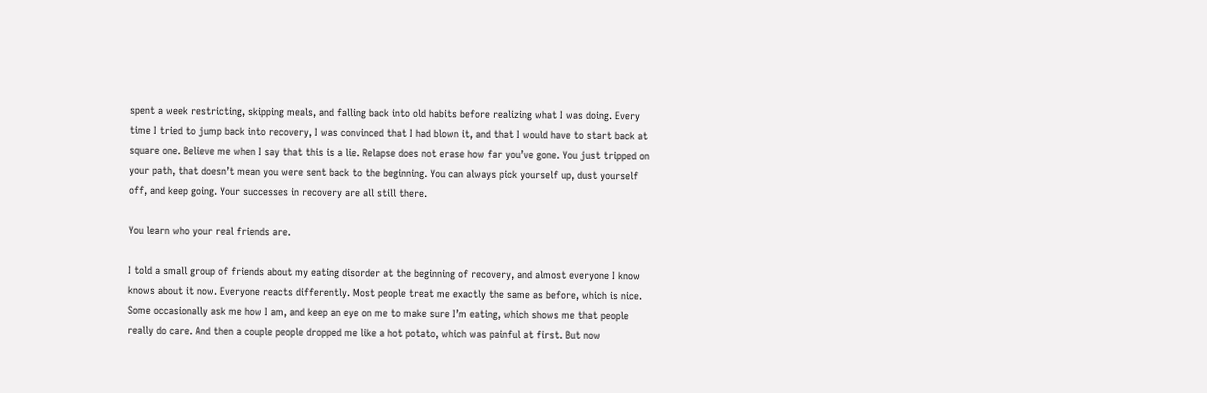spent a week restricting, skipping meals, and falling back into old habits before realizing what I was doing. Every time I tried to jump back into recovery, I was convinced that I had blown it, and that I would have to start back at square one. Believe me when I say that this is a lie. Relapse does not erase how far you’ve gone. You just tripped on your path, that doesn’t mean you were sent back to the beginning. You can always pick yourself up, dust yourself off, and keep going. Your successes in recovery are all still there.

You learn who your real friends are.

I told a small group of friends about my eating disorder at the beginning of recovery, and almost everyone I know knows about it now. Everyone reacts differently. Most people treat me exactly the same as before, which is nice. Some occasionally ask me how I am, and keep an eye on me to make sure I’m eating, which shows me that people really do care. And then a couple people dropped me like a hot potato, which was painful at first. But now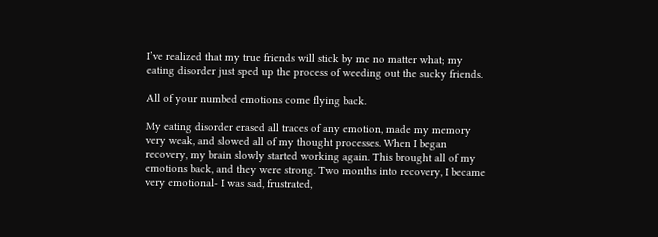I’ve realized that my true friends will stick by me no matter what; my eating disorder just sped up the process of weeding out the sucky friends.

All of your numbed emotions come flying back.

My eating disorder erased all traces of any emotion, made my memory very weak, and slowed all of my thought processes. When I began recovery, my brain slowly started working again. This brought all of my emotions back, and they were strong. Two months into recovery, I became very emotional- I was sad, frustrated,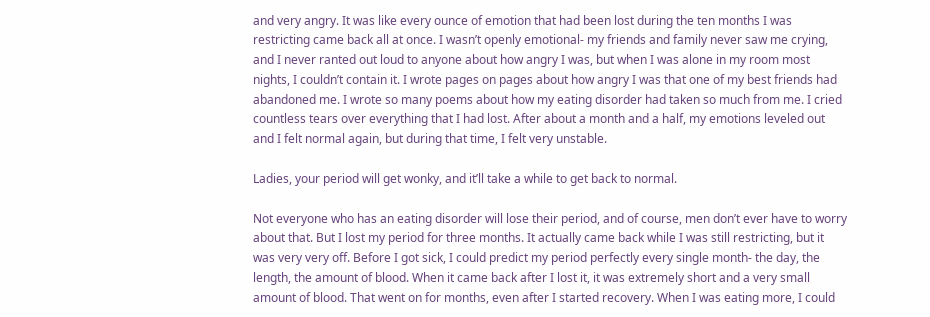and very angry. It was like every ounce of emotion that had been lost during the ten months I was restricting came back all at once. I wasn’t openly emotional- my friends and family never saw me crying, and I never ranted out loud to anyone about how angry I was, but when I was alone in my room most nights, I couldn’t contain it. I wrote pages on pages about how angry I was that one of my best friends had abandoned me. I wrote so many poems about how my eating disorder had taken so much from me. I cried countless tears over everything that I had lost. After about a month and a half, my emotions leveled out and I felt normal again, but during that time, I felt very unstable.

Ladies, your period will get wonky, and it’ll take a while to get back to normal.

Not everyone who has an eating disorder will lose their period, and of course, men don’t ever have to worry about that. But I lost my period for three months. It actually came back while I was still restricting, but it was very very off. Before I got sick, I could predict my period perfectly every single month- the day, the length, the amount of blood. When it came back after I lost it, it was extremely short and a very small amount of blood. That went on for months, even after I started recovery. When I was eating more, I could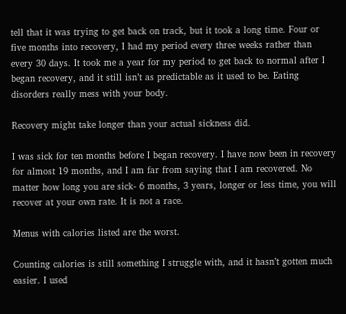tell that it was trying to get back on track, but it took a long time. Four or five months into recovery, I had my period every three weeks rather than every 30 days. It took me a year for my period to get back to normal after I began recovery, and it still isn’t as predictable as it used to be. Eating disorders really mess with your body.

Recovery might take longer than your actual sickness did.

I was sick for ten months before I began recovery. I have now been in recovery for almost 19 months, and I am far from saying that I am recovered. No matter how long you are sick- 6 months, 3 years, longer or less time, you will recover at your own rate. It is not a race.

Menus with calories listed are the worst.

Counting calories is still something I struggle with, and it hasn’t gotten much easier. I used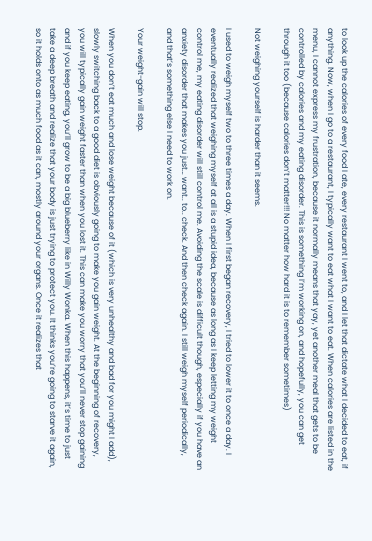to look up the calories of every food I ate, every restaurant I went to, and I let that dictate what I decided to eat, if anything. Now, when I go to a restaurant, I typically want to eat what I want to eat. When calories are listed in the menu, I cannot express my frustration, because it normally means that yay, yet another meal that gets to be controlled by calories and my eating disorder. This is something I’m working on, and hopefully, you can get through it too (because calories don’t matter!!! No matter how hard it is to remember sometimes)

Not weighing yourself is harder than it seems.

I used to weigh myself two to three times a day. When I first began recovery, I tried to lower it to once a day. I eventually realized that weighing myself at all is a stupid idea, because as long as I keep letting my weight control me, my eating disorder will still control me. Avoiding the scale is difficult though, especially if you have an anxiety disorder that makes you just… want.. to.. check. And then check again. I still weigh myself periodically, and that’s something else I need to work on.

Your weight-gain will stop.

When you don’t eat much and lose weight because of it (which is very unhealthy and bad for you might I add), slowly switching back to a good diet is obviously going to make you gain weight. At the beginning of recovery, you will typically gain weight faster than when you lost it. This can make you worry that you’ll never stop gaining and if you keep eating, you’ll grow to be a big blueberry like in Willy Wonka. When this happens, it’s time to just take a deep breath and realize that your body is just trying to protect you. It thinks you’re going to starve it again, so it holds onto as much food as it can, mostly around your organs. Once it realizes that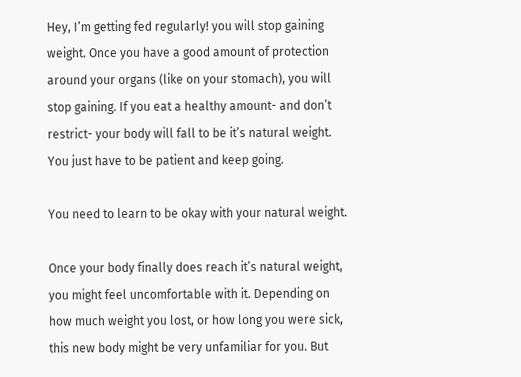Hey, I’m getting fed regularly! you will stop gaining weight. Once you have a good amount of protection around your organs (like on your stomach), you will stop gaining. If you eat a healthy amount- and don’t restrict- your body will fall to be it’s natural weight. You just have to be patient and keep going.

You need to learn to be okay with your natural weight.

Once your body finally does reach it’s natural weight, you might feel uncomfortable with it. Depending on how much weight you lost, or how long you were sick, this new body might be very unfamiliar for you. But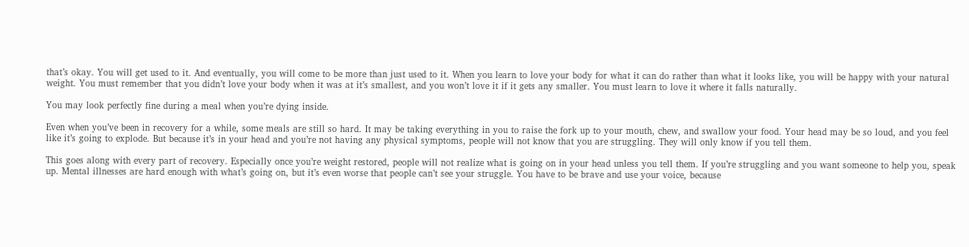that’s okay. You will get used to it. And eventually, you will come to be more than just used to it. When you learn to love your body for what it can do rather than what it looks like, you will be happy with your natural weight. You must remember that you didn’t love your body when it was at it’s smallest, and you won’t love it if it gets any smaller. You must learn to love it where it falls naturally.

You may look perfectly fine during a meal when you’re dying inside.

Even when you’ve been in recovery for a while, some meals are still so hard. It may be taking everything in you to raise the fork up to your mouth, chew, and swallow your food. Your head may be so loud, and you feel like it’s going to explode. But because it’s in your head and you’re not having any physical symptoms, people will not know that you are struggling. They will only know if you tell them.

This goes along with every part of recovery. Especially once you’re weight restored, people will not realize what is going on in your head unless you tell them. If you’re struggling and you want someone to help you, speak up. Mental illnesses are hard enough with what’s going on, but it’s even worse that people can’t see your struggle. You have to be brave and use your voice, because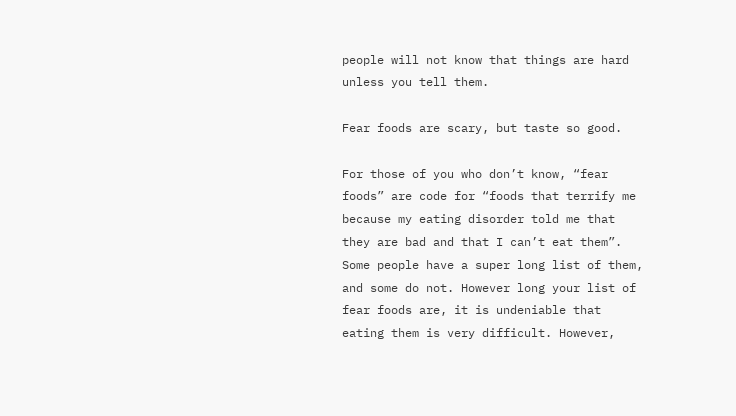people will not know that things are hard unless you tell them.

Fear foods are scary, but taste so good.

For those of you who don’t know, “fear foods” are code for “foods that terrify me because my eating disorder told me that they are bad and that I can’t eat them”. Some people have a super long list of them, and some do not. However long your list of fear foods are, it is undeniable that eating them is very difficult. However,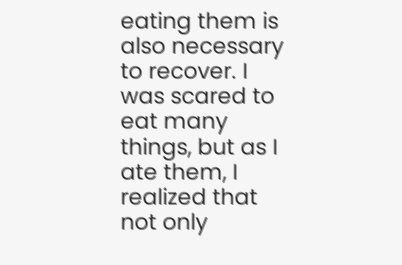eating them is also necessary to recover. I was scared to eat many things, but as I ate them, I realized that not only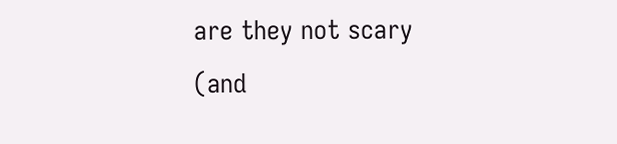are they not scary (and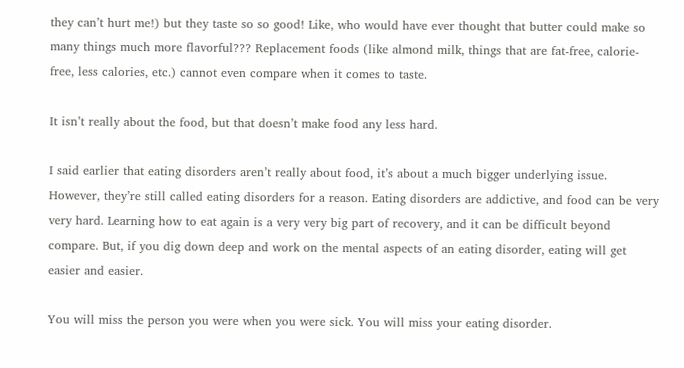they can’t hurt me!) but they taste so so good! Like, who would have ever thought that butter could make so many things much more flavorful??? Replacement foods (like almond milk, things that are fat-free, calorie-free, less calories, etc.) cannot even compare when it comes to taste.

It isn’t really about the food, but that doesn’t make food any less hard.

I said earlier that eating disorders aren’t really about food, it’s about a much bigger underlying issue. However, they’re still called eating disorders for a reason. Eating disorders are addictive, and food can be very very hard. Learning how to eat again is a very very big part of recovery, and it can be difficult beyond compare. But, if you dig down deep and work on the mental aspects of an eating disorder, eating will get easier and easier.

You will miss the person you were when you were sick. You will miss your eating disorder.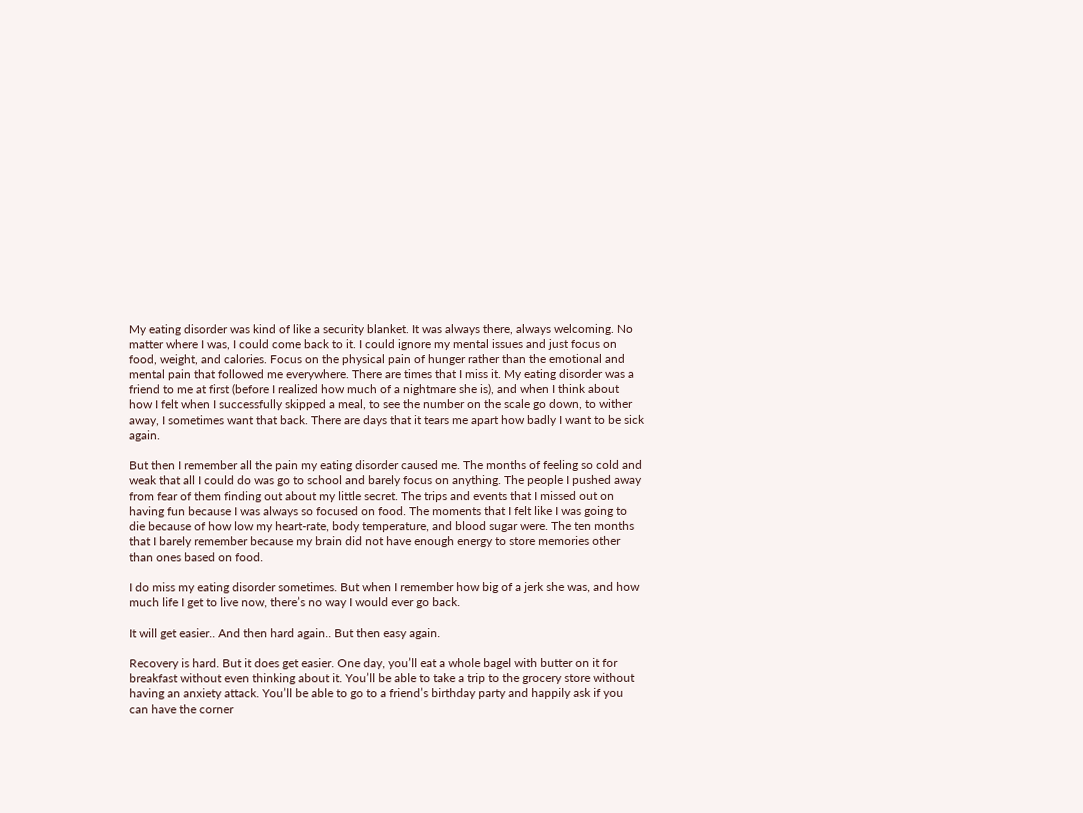My eating disorder was kind of like a security blanket. It was always there, always welcoming. No matter where I was, I could come back to it. I could ignore my mental issues and just focus on food, weight, and calories. Focus on the physical pain of hunger rather than the emotional and mental pain that followed me everywhere. There are times that I miss it. My eating disorder was a friend to me at first (before I realized how much of a nightmare she is), and when I think about how I felt when I successfully skipped a meal, to see the number on the scale go down, to wither away, I sometimes want that back. There are days that it tears me apart how badly I want to be sick again.

But then I remember all the pain my eating disorder caused me. The months of feeling so cold and weak that all I could do was go to school and barely focus on anything. The people I pushed away from fear of them finding out about my little secret. The trips and events that I missed out on having fun because I was always so focused on food. The moments that I felt like I was going to die because of how low my heart-rate, body temperature, and blood sugar were. The ten months that I barely remember because my brain did not have enough energy to store memories other than ones based on food.

I do miss my eating disorder sometimes. But when I remember how big of a jerk she was, and how much life I get to live now, there’s no way I would ever go back.

It will get easier.. And then hard again.. But then easy again.

Recovery is hard. But it does get easier. One day, you’ll eat a whole bagel with butter on it for breakfast without even thinking about it. You’ll be able to take a trip to the grocery store without having an anxiety attack. You’ll be able to go to a friend’s birthday party and happily ask if you can have the corner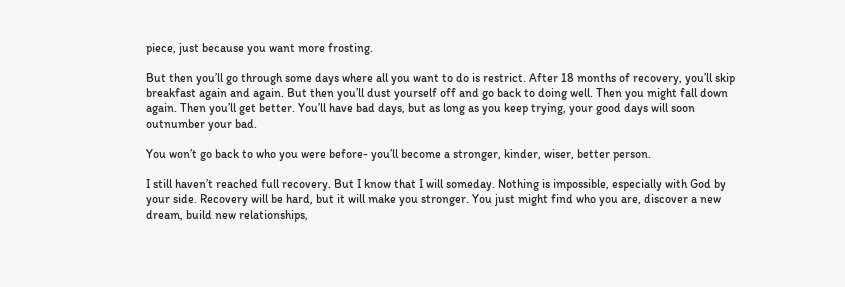piece, just because you want more frosting.

But then you’ll go through some days where all you want to do is restrict. After 18 months of recovery, you’ll skip breakfast again and again. But then you’ll dust yourself off and go back to doing well. Then you might fall down again. Then you’ll get better. You’ll have bad days, but as long as you keep trying, your good days will soon outnumber your bad.

You won’t go back to who you were before- you’ll become a stronger, kinder, wiser, better person.

I still haven’t reached full recovery. But I know that I will someday. Nothing is impossible, especially with God by your side. Recovery will be hard, but it will make you stronger. You just might find who you are, discover a new dream, build new relationships,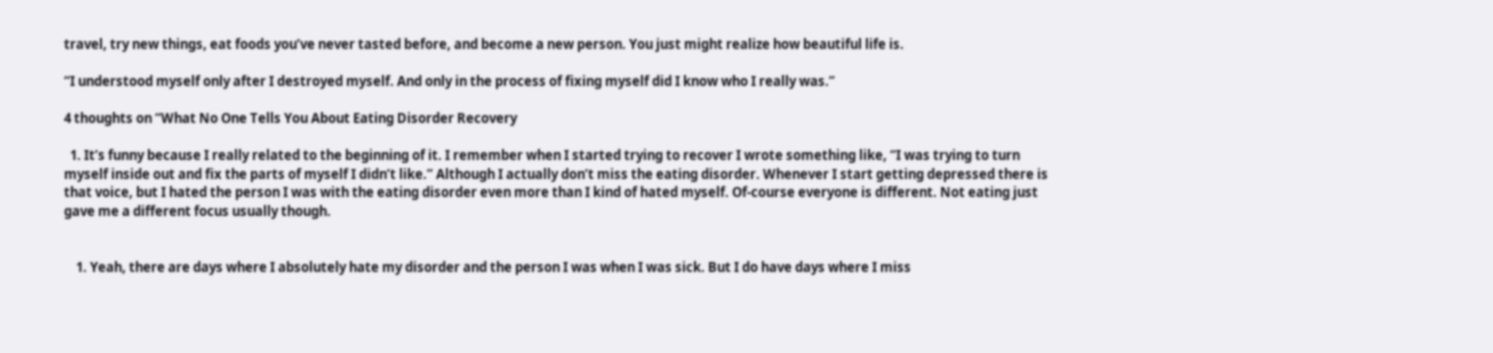travel, try new things, eat foods you’ve never tasted before, and become a new person. You just might realize how beautiful life is.

“I understood myself only after I destroyed myself. And only in the process of fixing myself did I know who I really was.”

4 thoughts on “What No One Tells You About Eating Disorder Recovery

  1. It’s funny because I really related to the beginning of it. I remember when I started trying to recover I wrote something like, “I was trying to turn myself inside out and fix the parts of myself I didn’t like.” Although I actually don’t miss the eating disorder. Whenever I start getting depressed there is that voice, but I hated the person I was with the eating disorder even more than I kind of hated myself. Of-course everyone is different. Not eating just gave me a different focus usually though.


    1. Yeah, there are days where I absolutely hate my disorder and the person I was when I was sick. But I do have days where I miss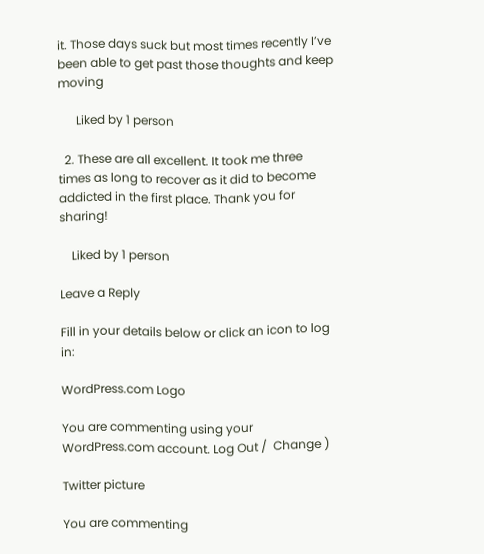it. Those days suck but most times recently I’ve been able to get past those thoughts and keep moving

      Liked by 1 person

  2. These are all excellent. It took me three times as long to recover as it did to become addicted in the first place. Thank you for sharing!

    Liked by 1 person

Leave a Reply

Fill in your details below or click an icon to log in:

WordPress.com Logo

You are commenting using your WordPress.com account. Log Out /  Change )

Twitter picture

You are commenting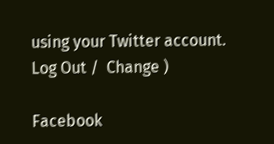using your Twitter account. Log Out /  Change )

Facebook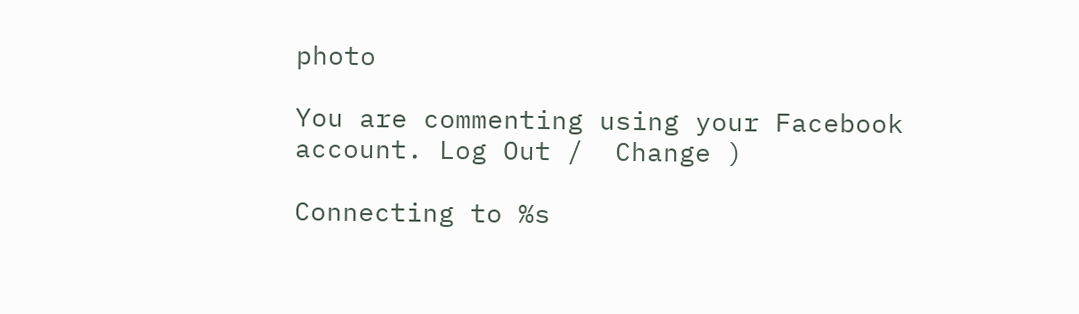photo

You are commenting using your Facebook account. Log Out /  Change )

Connecting to %s